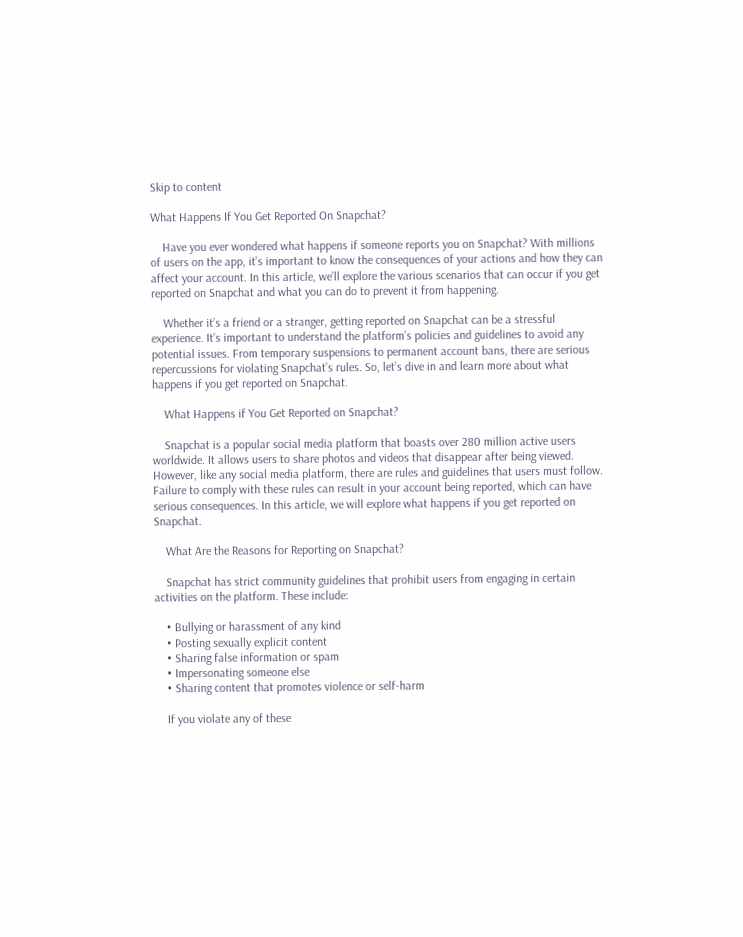Skip to content

What Happens If You Get Reported On Snapchat?

    Have you ever wondered what happens if someone reports you on Snapchat? With millions of users on the app, it’s important to know the consequences of your actions and how they can affect your account. In this article, we’ll explore the various scenarios that can occur if you get reported on Snapchat and what you can do to prevent it from happening.

    Whether it’s a friend or a stranger, getting reported on Snapchat can be a stressful experience. It’s important to understand the platform’s policies and guidelines to avoid any potential issues. From temporary suspensions to permanent account bans, there are serious repercussions for violating Snapchat’s rules. So, let’s dive in and learn more about what happens if you get reported on Snapchat.

    What Happens if You Get Reported on Snapchat?

    Snapchat is a popular social media platform that boasts over 280 million active users worldwide. It allows users to share photos and videos that disappear after being viewed. However, like any social media platform, there are rules and guidelines that users must follow. Failure to comply with these rules can result in your account being reported, which can have serious consequences. In this article, we will explore what happens if you get reported on Snapchat.

    What Are the Reasons for Reporting on Snapchat?

    Snapchat has strict community guidelines that prohibit users from engaging in certain activities on the platform. These include:

    • Bullying or harassment of any kind
    • Posting sexually explicit content
    • Sharing false information or spam
    • Impersonating someone else
    • Sharing content that promotes violence or self-harm

    If you violate any of these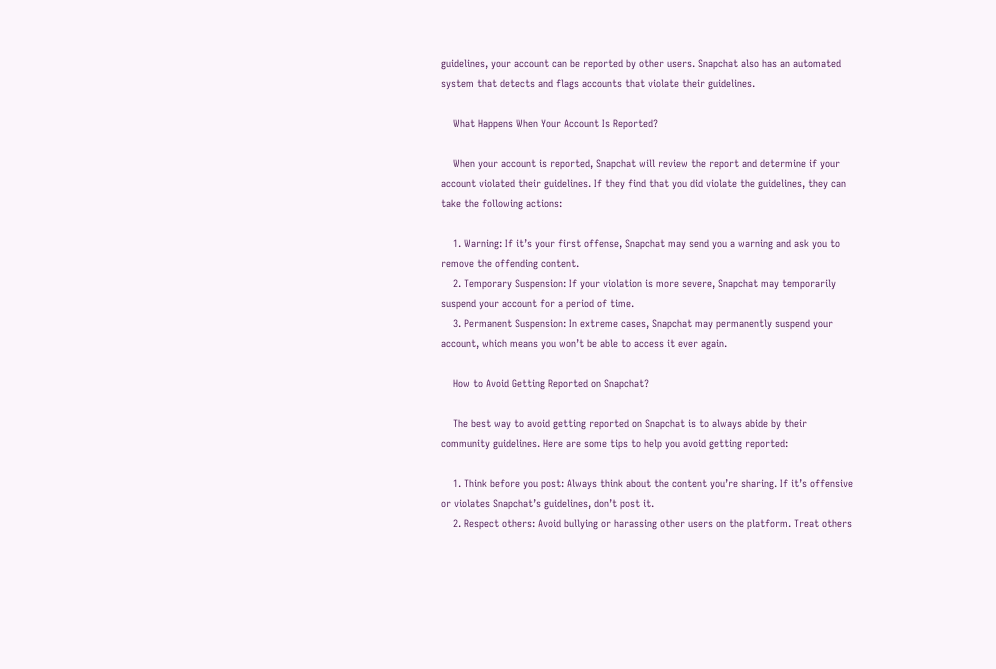guidelines, your account can be reported by other users. Snapchat also has an automated system that detects and flags accounts that violate their guidelines.

    What Happens When Your Account Is Reported?

    When your account is reported, Snapchat will review the report and determine if your account violated their guidelines. If they find that you did violate the guidelines, they can take the following actions:

    1. Warning: If it’s your first offense, Snapchat may send you a warning and ask you to remove the offending content.
    2. Temporary Suspension: If your violation is more severe, Snapchat may temporarily suspend your account for a period of time.
    3. Permanent Suspension: In extreme cases, Snapchat may permanently suspend your account, which means you won’t be able to access it ever again.

    How to Avoid Getting Reported on Snapchat?

    The best way to avoid getting reported on Snapchat is to always abide by their community guidelines. Here are some tips to help you avoid getting reported:

    1. Think before you post: Always think about the content you’re sharing. If it’s offensive or violates Snapchat’s guidelines, don’t post it.
    2. Respect others: Avoid bullying or harassing other users on the platform. Treat others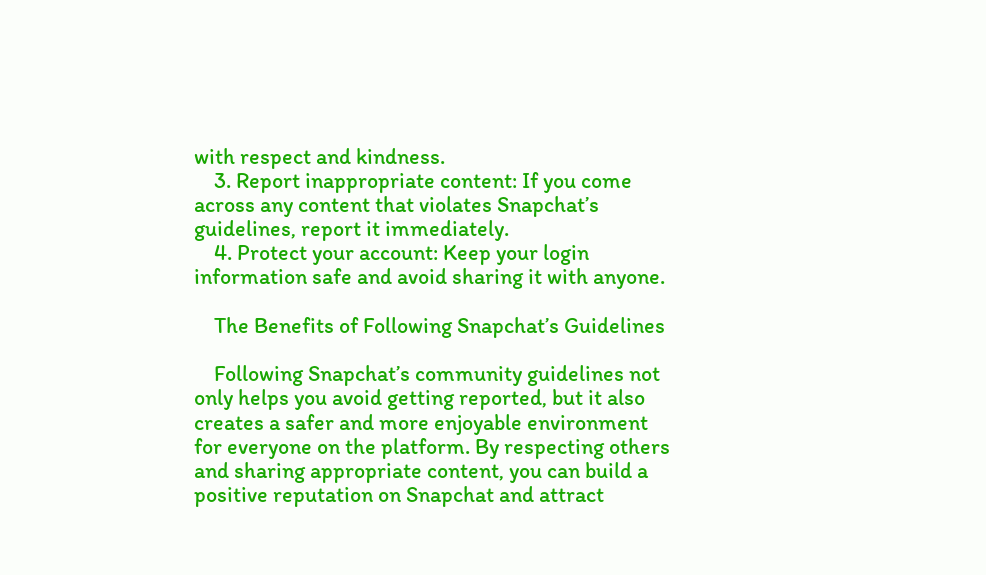with respect and kindness.
    3. Report inappropriate content: If you come across any content that violates Snapchat’s guidelines, report it immediately.
    4. Protect your account: Keep your login information safe and avoid sharing it with anyone.

    The Benefits of Following Snapchat’s Guidelines

    Following Snapchat’s community guidelines not only helps you avoid getting reported, but it also creates a safer and more enjoyable environment for everyone on the platform. By respecting others and sharing appropriate content, you can build a positive reputation on Snapchat and attract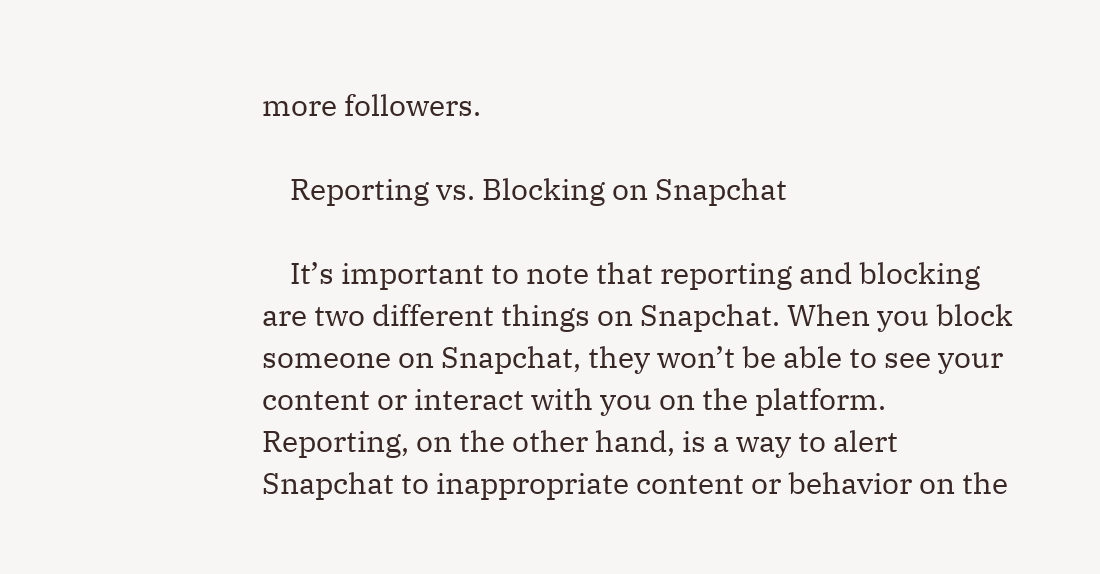more followers.

    Reporting vs. Blocking on Snapchat

    It’s important to note that reporting and blocking are two different things on Snapchat. When you block someone on Snapchat, they won’t be able to see your content or interact with you on the platform. Reporting, on the other hand, is a way to alert Snapchat to inappropriate content or behavior on the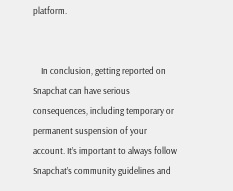platform.


    In conclusion, getting reported on Snapchat can have serious consequences, including temporary or permanent suspension of your account. It’s important to always follow Snapchat’s community guidelines and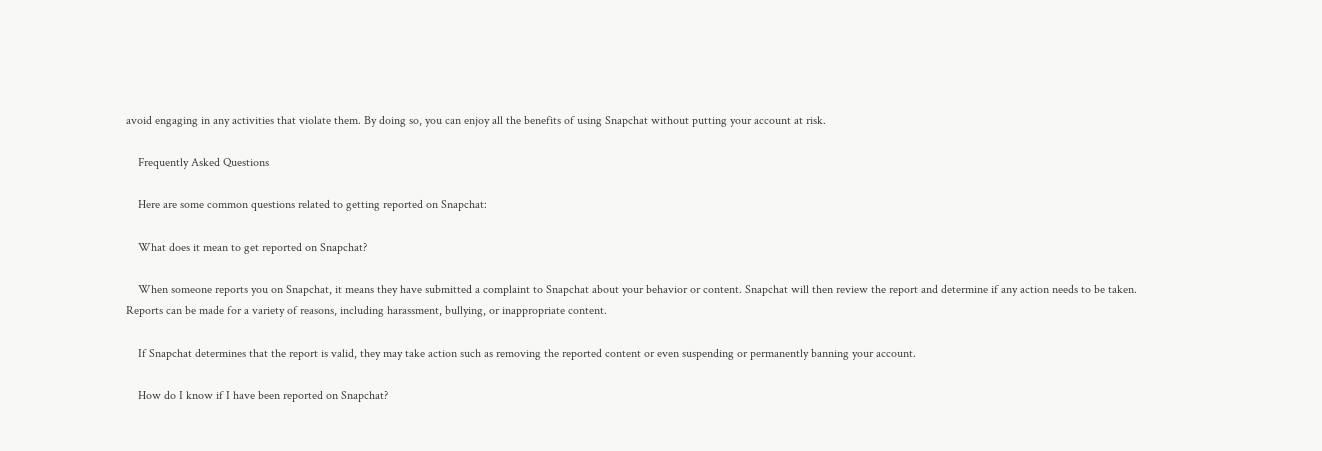avoid engaging in any activities that violate them. By doing so, you can enjoy all the benefits of using Snapchat without putting your account at risk.

    Frequently Asked Questions

    Here are some common questions related to getting reported on Snapchat:

    What does it mean to get reported on Snapchat?

    When someone reports you on Snapchat, it means they have submitted a complaint to Snapchat about your behavior or content. Snapchat will then review the report and determine if any action needs to be taken. Reports can be made for a variety of reasons, including harassment, bullying, or inappropriate content.

    If Snapchat determines that the report is valid, they may take action such as removing the reported content or even suspending or permanently banning your account.

    How do I know if I have been reported on Snapchat?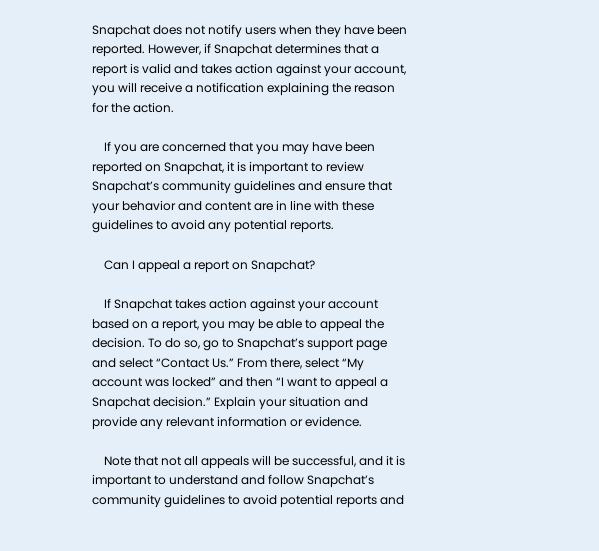Snapchat does not notify users when they have been reported. However, if Snapchat determines that a report is valid and takes action against your account, you will receive a notification explaining the reason for the action.

    If you are concerned that you may have been reported on Snapchat, it is important to review Snapchat’s community guidelines and ensure that your behavior and content are in line with these guidelines to avoid any potential reports.

    Can I appeal a report on Snapchat?

    If Snapchat takes action against your account based on a report, you may be able to appeal the decision. To do so, go to Snapchat’s support page and select “Contact Us.” From there, select “My account was locked” and then “I want to appeal a Snapchat decision.” Explain your situation and provide any relevant information or evidence.

    Note that not all appeals will be successful, and it is important to understand and follow Snapchat’s community guidelines to avoid potential reports and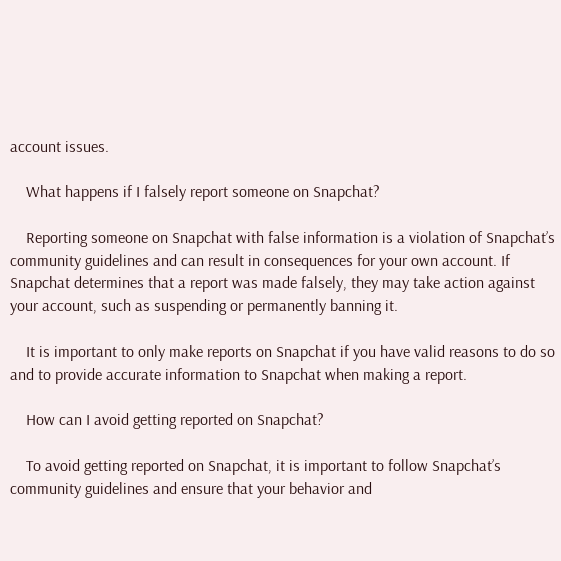account issues.

    What happens if I falsely report someone on Snapchat?

    Reporting someone on Snapchat with false information is a violation of Snapchat’s community guidelines and can result in consequences for your own account. If Snapchat determines that a report was made falsely, they may take action against your account, such as suspending or permanently banning it.

    It is important to only make reports on Snapchat if you have valid reasons to do so and to provide accurate information to Snapchat when making a report.

    How can I avoid getting reported on Snapchat?

    To avoid getting reported on Snapchat, it is important to follow Snapchat’s community guidelines and ensure that your behavior and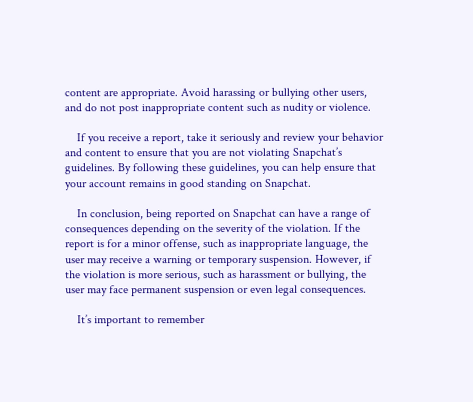content are appropriate. Avoid harassing or bullying other users, and do not post inappropriate content such as nudity or violence.

    If you receive a report, take it seriously and review your behavior and content to ensure that you are not violating Snapchat’s guidelines. By following these guidelines, you can help ensure that your account remains in good standing on Snapchat.

    In conclusion, being reported on Snapchat can have a range of consequences depending on the severity of the violation. If the report is for a minor offense, such as inappropriate language, the user may receive a warning or temporary suspension. However, if the violation is more serious, such as harassment or bullying, the user may face permanent suspension or even legal consequences.

    It’s important to remember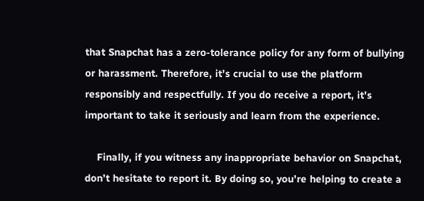that Snapchat has a zero-tolerance policy for any form of bullying or harassment. Therefore, it’s crucial to use the platform responsibly and respectfully. If you do receive a report, it’s important to take it seriously and learn from the experience.

    Finally, if you witness any inappropriate behavior on Snapchat, don’t hesitate to report it. By doing so, you’re helping to create a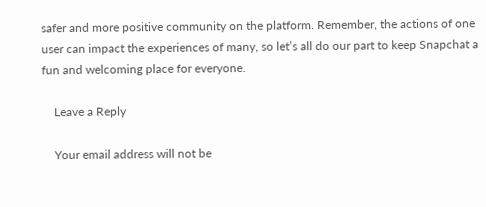safer and more positive community on the platform. Remember, the actions of one user can impact the experiences of many, so let’s all do our part to keep Snapchat a fun and welcoming place for everyone.

    Leave a Reply

    Your email address will not be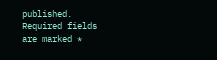published. Required fields are marked *